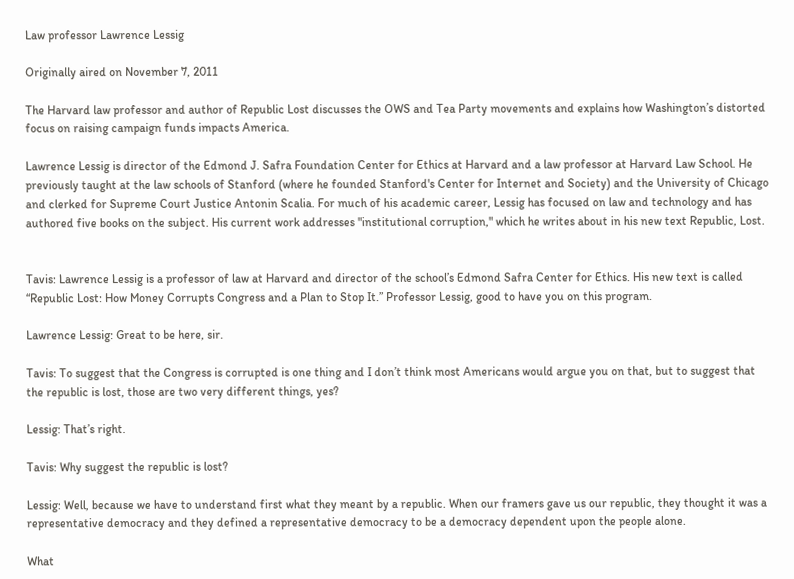Law professor Lawrence Lessig

Originally aired on November 7, 2011

The Harvard law professor and author of Republic Lost discusses the OWS and Tea Party movements and explains how Washington’s distorted focus on raising campaign funds impacts America.

Lawrence Lessig is director of the Edmond J. Safra Foundation Center for Ethics at Harvard and a law professor at Harvard Law School. He previously taught at the law schools of Stanford (where he founded Stanford's Center for Internet and Society) and the University of Chicago and clerked for Supreme Court Justice Antonin Scalia. For much of his academic career, Lessig has focused on law and technology and has authored five books on the subject. His current work addresses "institutional corruption," which he writes about in his new text Republic, Lost.


Tavis: Lawrence Lessig is a professor of law at Harvard and director of the school’s Edmond Safra Center for Ethics. His new text is called “Republic Lost: How Money Corrupts Congress and a Plan to Stop It.” Professor Lessig, good to have you on this program.

Lawrence Lessig: Great to be here, sir.

Tavis: To suggest that the Congress is corrupted is one thing and I don’t think most Americans would argue you on that, but to suggest that the republic is lost, those are two very different things, yes?

Lessig: That’s right.

Tavis: Why suggest the republic is lost?

Lessig: Well, because we have to understand first what they meant by a republic. When our framers gave us our republic, they thought it was a representative democracy and they defined a representative democracy to be a democracy dependent upon the people alone.

What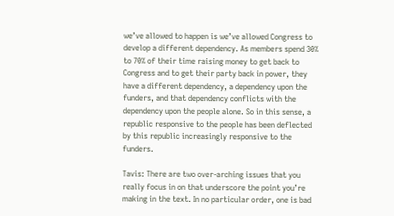we’ve allowed to happen is we’ve allowed Congress to develop a different dependency. As members spend 30% to 70% of their time raising money to get back to Congress and to get their party back in power, they have a different dependency, a dependency upon the funders, and that dependency conflicts with the dependency upon the people alone. So in this sense, a republic responsive to the people has been deflected by this republic increasingly responsive to the funders.

Tavis: There are two over-arching issues that you really focus in on that underscore the point you’re making in the text. In no particular order, one is bad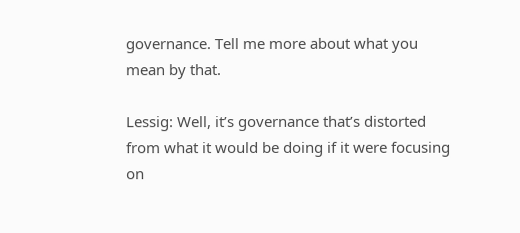governance. Tell me more about what you mean by that.

Lessig: Well, it’s governance that’s distorted from what it would be doing if it were focusing on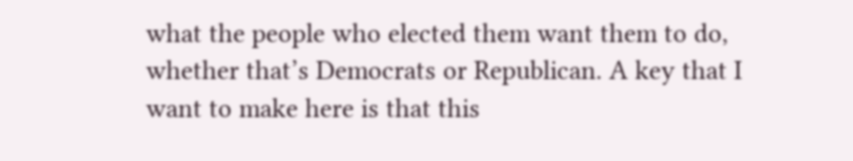what the people who elected them want them to do, whether that’s Democrats or Republican. A key that I want to make here is that this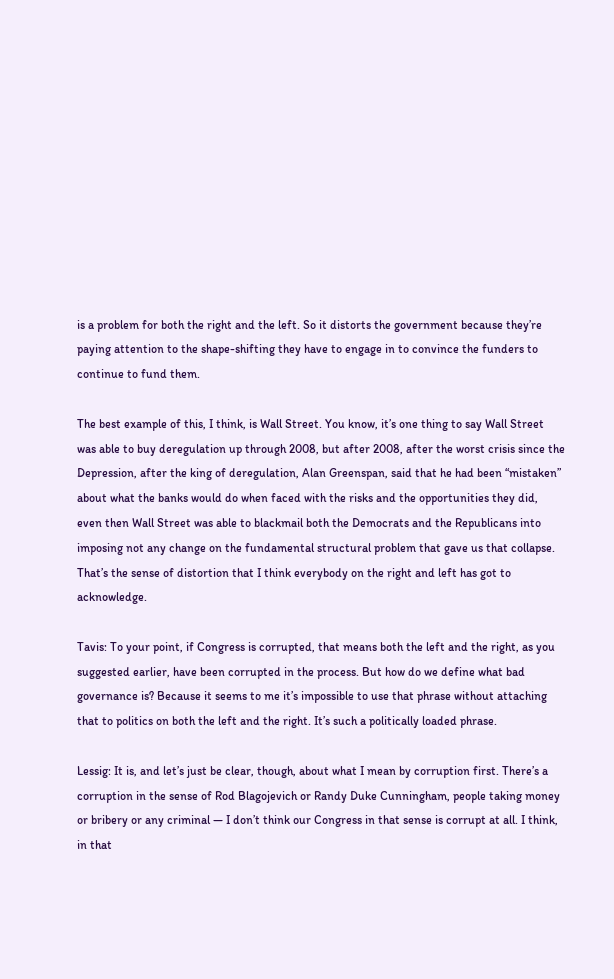is a problem for both the right and the left. So it distorts the government because they’re paying attention to the shape-shifting they have to engage in to convince the funders to continue to fund them.

The best example of this, I think, is Wall Street. You know, it’s one thing to say Wall Street was able to buy deregulation up through 2008, but after 2008, after the worst crisis since the Depression, after the king of deregulation, Alan Greenspan, said that he had been “mistaken” about what the banks would do when faced with the risks and the opportunities they did, even then Wall Street was able to blackmail both the Democrats and the Republicans into imposing not any change on the fundamental structural problem that gave us that collapse. That’s the sense of distortion that I think everybody on the right and left has got to acknowledge.

Tavis: To your point, if Congress is corrupted, that means both the left and the right, as you suggested earlier, have been corrupted in the process. But how do we define what bad governance is? Because it seems to me it’s impossible to use that phrase without attaching that to politics on both the left and the right. It’s such a politically loaded phrase.

Lessig: It is, and let’s just be clear, though, about what I mean by corruption first. There’s a corruption in the sense of Rod Blagojevich or Randy Duke Cunningham, people taking money or bribery or any criminal — I don’t think our Congress in that sense is corrupt at all. I think, in that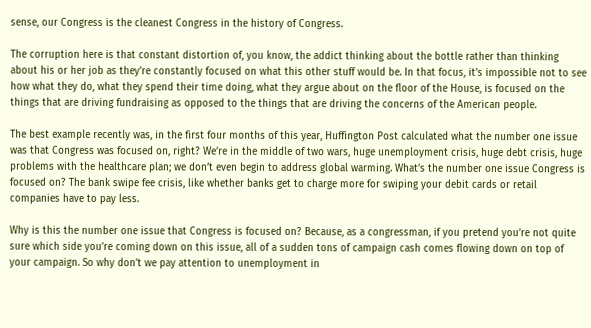sense, our Congress is the cleanest Congress in the history of Congress.

The corruption here is that constant distortion of, you know, the addict thinking about the bottle rather than thinking about his or her job as they’re constantly focused on what this other stuff would be. In that focus, it’s impossible not to see how what they do, what they spend their time doing, what they argue about on the floor of the House, is focused on the things that are driving fundraising as opposed to the things that are driving the concerns of the American people.

The best example recently was, in the first four months of this year, Huffington Post calculated what the number one issue was that Congress was focused on, right? We’re in the middle of two wars, huge unemployment crisis, huge debt crisis, huge problems with the healthcare plan; we don’t even begin to address global warming. What’s the number one issue Congress is focused on? The bank swipe fee crisis, like whether banks get to charge more for swiping your debit cards or retail companies have to pay less.

Why is this the number one issue that Congress is focused on? Because, as a congressman, if you pretend you’re not quite sure which side you’re coming down on this issue, all of a sudden tons of campaign cash comes flowing down on top of your campaign. So why don’t we pay attention to unemployment in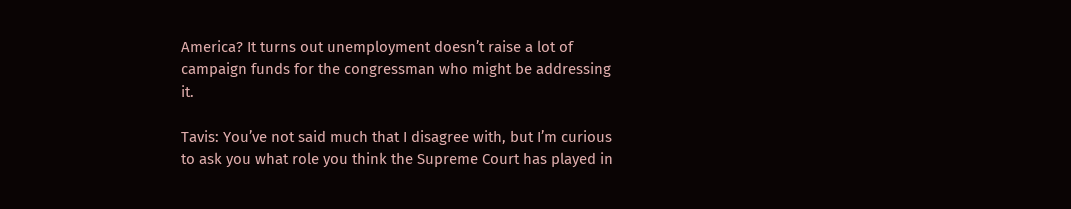America? It turns out unemployment doesn’t raise a lot of campaign funds for the congressman who might be addressing it.

Tavis: You’ve not said much that I disagree with, but I’m curious to ask you what role you think the Supreme Court has played in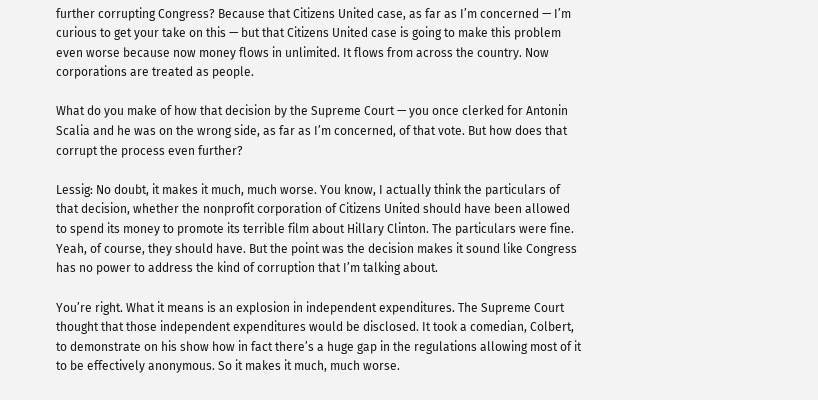further corrupting Congress? Because that Citizens United case, as far as I’m concerned — I’m curious to get your take on this — but that Citizens United case is going to make this problem even worse because now money flows in unlimited. It flows from across the country. Now corporations are treated as people.

What do you make of how that decision by the Supreme Court — you once clerked for Antonin Scalia and he was on the wrong side, as far as I’m concerned, of that vote. But how does that corrupt the process even further?

Lessig: No doubt, it makes it much, much worse. You know, I actually think the particulars of that decision, whether the nonprofit corporation of Citizens United should have been allowed to spend its money to promote its terrible film about Hillary Clinton. The particulars were fine. Yeah, of course, they should have. But the point was the decision makes it sound like Congress has no power to address the kind of corruption that I’m talking about.

You’re right. What it means is an explosion in independent expenditures. The Supreme Court thought that those independent expenditures would be disclosed. It took a comedian, Colbert, to demonstrate on his show how in fact there’s a huge gap in the regulations allowing most of it to be effectively anonymous. So it makes it much, much worse.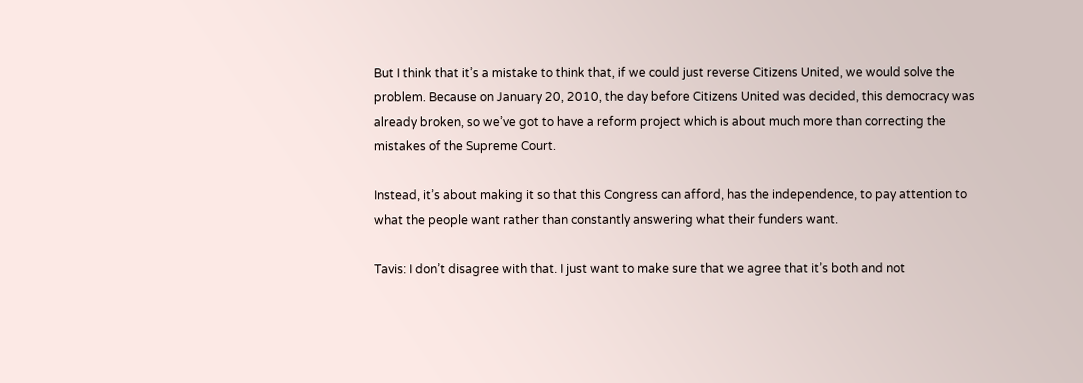But I think that it’s a mistake to think that, if we could just reverse Citizens United, we would solve the problem. Because on January 20, 2010, the day before Citizens United was decided, this democracy was already broken, so we’ve got to have a reform project which is about much more than correcting the mistakes of the Supreme Court.

Instead, it’s about making it so that this Congress can afford, has the independence, to pay attention to what the people want rather than constantly answering what their funders want.

Tavis: I don’t disagree with that. I just want to make sure that we agree that it’s both and not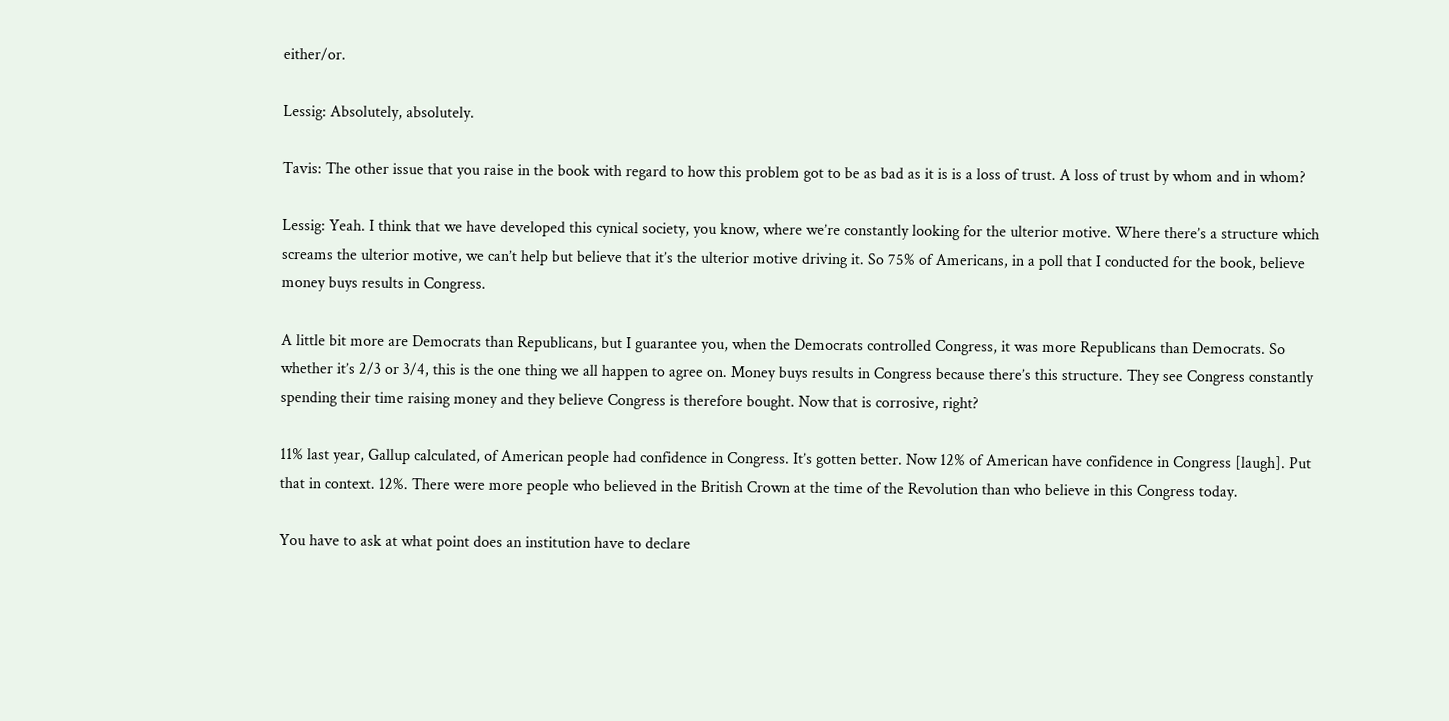either/or.

Lessig: Absolutely, absolutely.

Tavis: The other issue that you raise in the book with regard to how this problem got to be as bad as it is is a loss of trust. A loss of trust by whom and in whom?

Lessig: Yeah. I think that we have developed this cynical society, you know, where we’re constantly looking for the ulterior motive. Where there’s a structure which screams the ulterior motive, we can’t help but believe that it’s the ulterior motive driving it. So 75% of Americans, in a poll that I conducted for the book, believe money buys results in Congress.

A little bit more are Democrats than Republicans, but I guarantee you, when the Democrats controlled Congress, it was more Republicans than Democrats. So whether it’s 2/3 or 3/4, this is the one thing we all happen to agree on. Money buys results in Congress because there’s this structure. They see Congress constantly spending their time raising money and they believe Congress is therefore bought. Now that is corrosive, right?

11% last year, Gallup calculated, of American people had confidence in Congress. It’s gotten better. Now 12% of American have confidence in Congress [laugh]. Put that in context. 12%. There were more people who believed in the British Crown at the time of the Revolution than who believe in this Congress today.

You have to ask at what point does an institution have to declare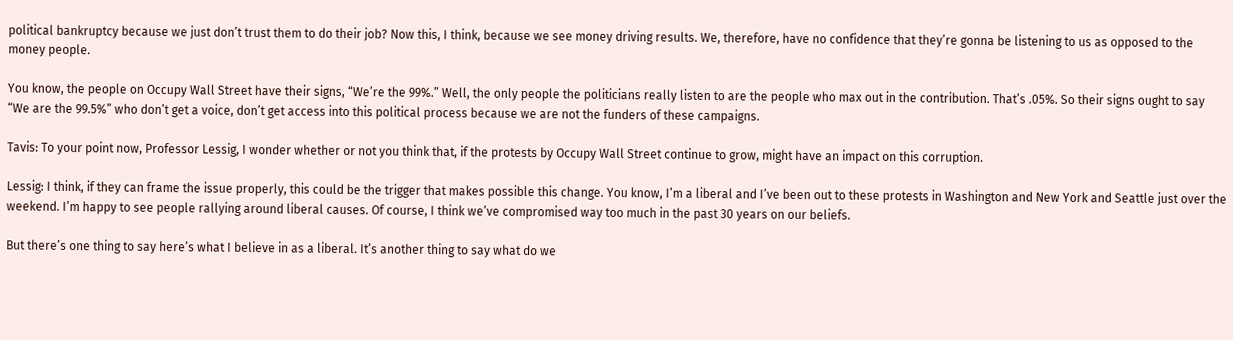political bankruptcy because we just don’t trust them to do their job? Now this, I think, because we see money driving results. We, therefore, have no confidence that they’re gonna be listening to us as opposed to the money people.

You know, the people on Occupy Wall Street have their signs, “We’re the 99%.” Well, the only people the politicians really listen to are the people who max out in the contribution. That’s .05%. So their signs ought to say “We are the 99.5%” who don’t get a voice, don’t get access into this political process because we are not the funders of these campaigns.

Tavis: To your point now, Professor Lessig, I wonder whether or not you think that, if the protests by Occupy Wall Street continue to grow, might have an impact on this corruption.

Lessig: I think, if they can frame the issue properly, this could be the trigger that makes possible this change. You know, I’m a liberal and I’ve been out to these protests in Washington and New York and Seattle just over the weekend. I’m happy to see people rallying around liberal causes. Of course, I think we’ve compromised way too much in the past 30 years on our beliefs.

But there’s one thing to say here’s what I believe in as a liberal. It’s another thing to say what do we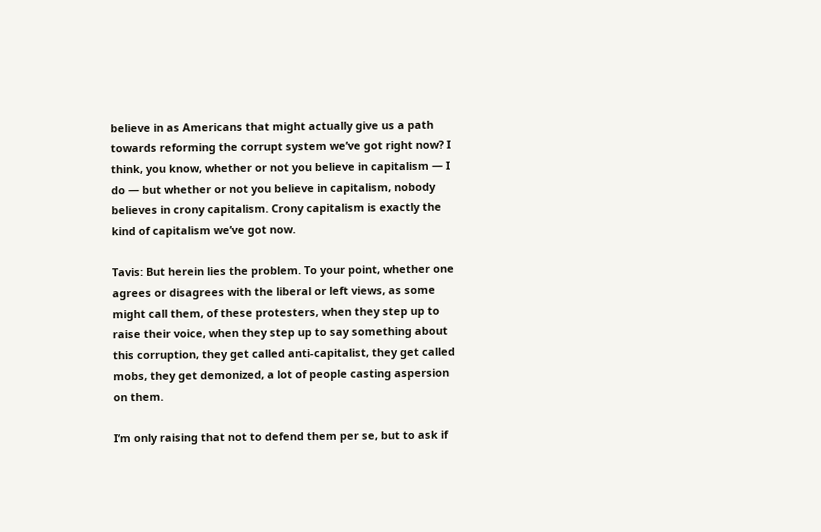believe in as Americans that might actually give us a path towards reforming the corrupt system we’ve got right now? I think, you know, whether or not you believe in capitalism — I do — but whether or not you believe in capitalism, nobody believes in crony capitalism. Crony capitalism is exactly the kind of capitalism we’ve got now.

Tavis: But herein lies the problem. To your point, whether one agrees or disagrees with the liberal or left views, as some might call them, of these protesters, when they step up to raise their voice, when they step up to say something about this corruption, they get called anti-capitalist, they get called mobs, they get demonized, a lot of people casting aspersion on them.

I’m only raising that not to defend them per se, but to ask if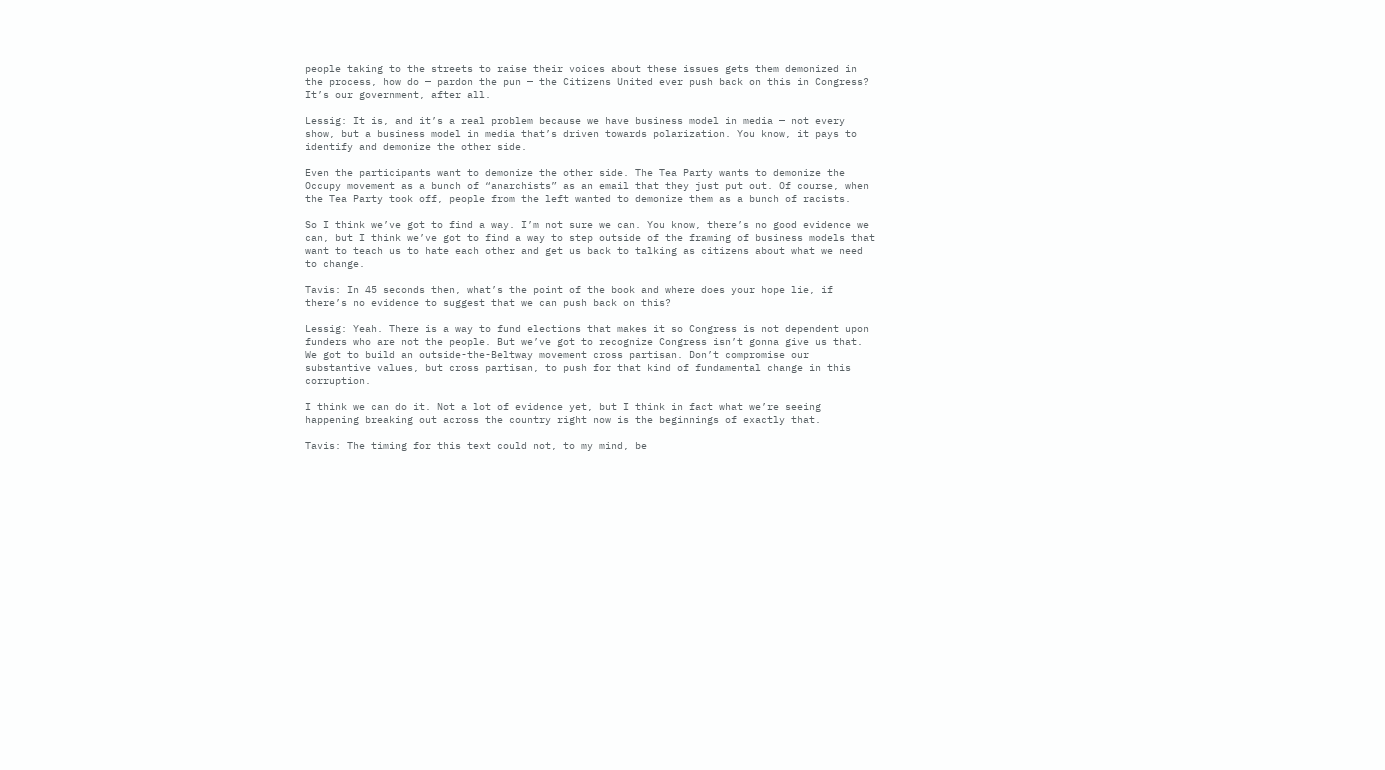people taking to the streets to raise their voices about these issues gets them demonized in the process, how do — pardon the pun — the Citizens United ever push back on this in Congress? It’s our government, after all.

Lessig: It is, and it’s a real problem because we have business model in media — not every show, but a business model in media that’s driven towards polarization. You know, it pays to identify and demonize the other side.

Even the participants want to demonize the other side. The Tea Party wants to demonize the Occupy movement as a bunch of “anarchists” as an email that they just put out. Of course, when the Tea Party took off, people from the left wanted to demonize them as a bunch of racists.

So I think we’ve got to find a way. I’m not sure we can. You know, there’s no good evidence we can, but I think we’ve got to find a way to step outside of the framing of business models that want to teach us to hate each other and get us back to talking as citizens about what we need to change.

Tavis: In 45 seconds then, what’s the point of the book and where does your hope lie, if there’s no evidence to suggest that we can push back on this?

Lessig: Yeah. There is a way to fund elections that makes it so Congress is not dependent upon funders who are not the people. But we’ve got to recognize Congress isn’t gonna give us that. We got to build an outside-the-Beltway movement cross partisan. Don’t compromise our substantive values, but cross partisan, to push for that kind of fundamental change in this corruption.

I think we can do it. Not a lot of evidence yet, but I think in fact what we’re seeing happening breaking out across the country right now is the beginnings of exactly that.

Tavis: The timing for this text could not, to my mind, be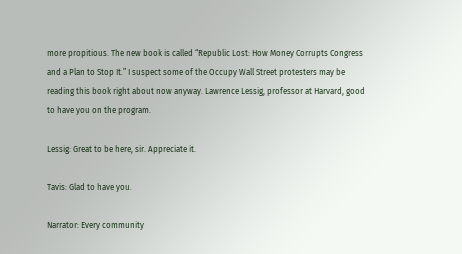more propitious. The new book is called “Republic Lost: How Money Corrupts Congress and a Plan to Stop It.” I suspect some of the Occupy Wall Street protesters may be reading this book right about now anyway. Lawrence Lessig, professor at Harvard, good to have you on the program.

Lessig: Great to be here, sir. Appreciate it.

Tavis: Glad to have you.

Narrator: Every community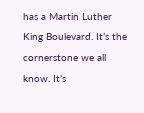has a Martin Luther King Boulevard. It’s the cornerstone we all know. It’s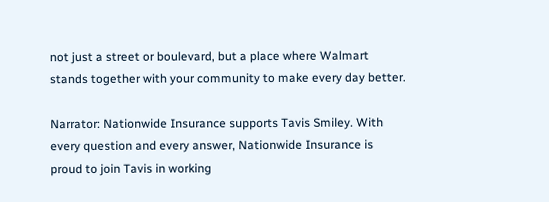not just a street or boulevard, but a place where Walmart stands together with your community to make every day better.

Narrator: Nationwide Insurance supports Tavis Smiley. With every question and every answer, Nationwide Insurance is proud to join Tavis in working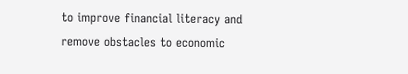to improve financial literacy and remove obstacles to economic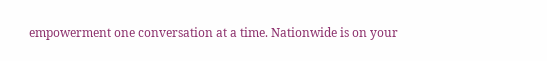empowerment one conversation at a time. Nationwide is on your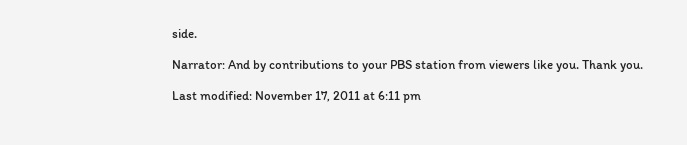side.

Narrator: And by contributions to your PBS station from viewers like you. Thank you.

Last modified: November 17, 2011 at 6:11 pm